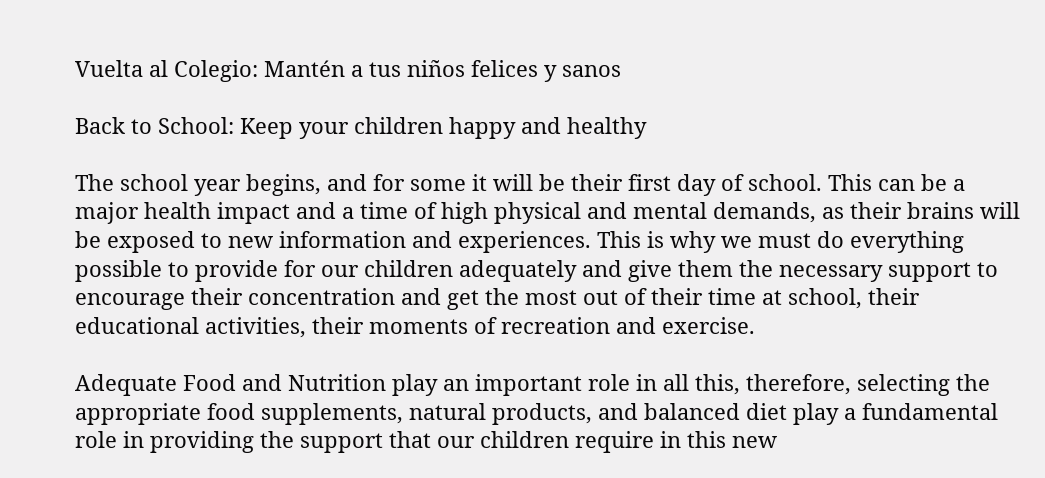Vuelta al Colegio: Mantén a tus niños felices y sanos

Back to School: Keep your children happy and healthy

The school year begins, and for some it will be their first day of school. This can be a major health impact and a time of high physical and mental demands, as their brains will be exposed to new information and experiences. This is why we must do everything possible to provide for our children adequately and give them the necessary support to encourage their concentration and get the most out of their time at school, their educational activities, their moments of recreation and exercise.

Adequate Food and Nutrition play an important role in all this, therefore, selecting the appropriate food supplements, natural products, and balanced diet play a fundamental role in providing the support that our children require in this new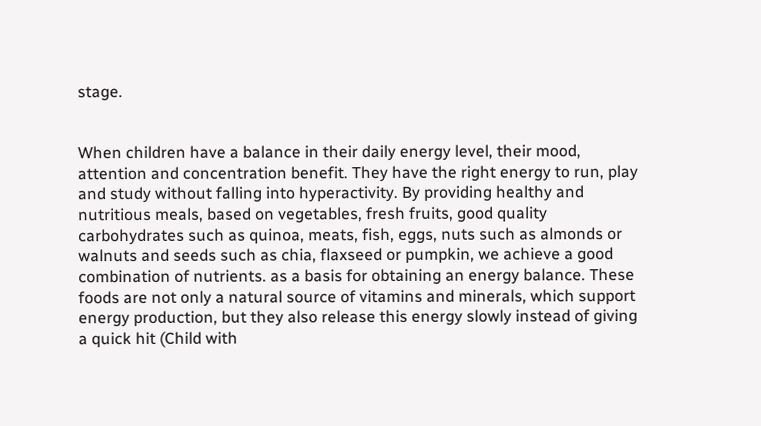stage.


When children have a balance in their daily energy level, their mood, attention and concentration benefit. They have the right energy to run, play and study without falling into hyperactivity. By providing healthy and nutritious meals, based on vegetables, fresh fruits, good quality carbohydrates such as quinoa, meats, fish, eggs, nuts such as almonds or walnuts and seeds such as chia, flaxseed or pumpkin, we achieve a good combination of nutrients. as a basis for obtaining an energy balance. These foods are not only a natural source of vitamins and minerals, which support energy production, but they also release this energy slowly instead of giving a quick hit (Child with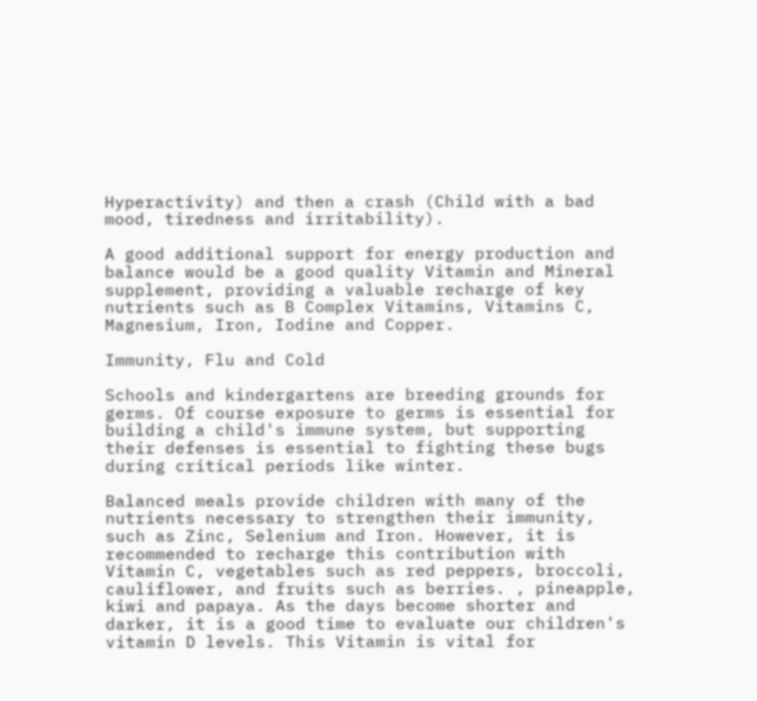Hyperactivity) and then a crash (Child with a bad mood, tiredness and irritability).

A good additional support for energy production and balance would be a good quality Vitamin and Mineral supplement, providing a valuable recharge of key nutrients such as B Complex Vitamins, Vitamins C, Magnesium, Iron, Iodine and Copper.

Immunity, Flu and Cold

Schools and kindergartens are breeding grounds for germs. Of course exposure to germs is essential for building a child's immune system, but supporting their defenses is essential to fighting these bugs during critical periods like winter.

Balanced meals provide children with many of the nutrients necessary to strengthen their immunity, such as Zinc, Selenium and Iron. However, it is recommended to recharge this contribution with Vitamin C, vegetables such as red peppers, broccoli, cauliflower, and fruits such as berries. , pineapple, kiwi and papaya. As the days become shorter and darker, it is a good time to evaluate our children's vitamin D levels. This Vitamin is vital for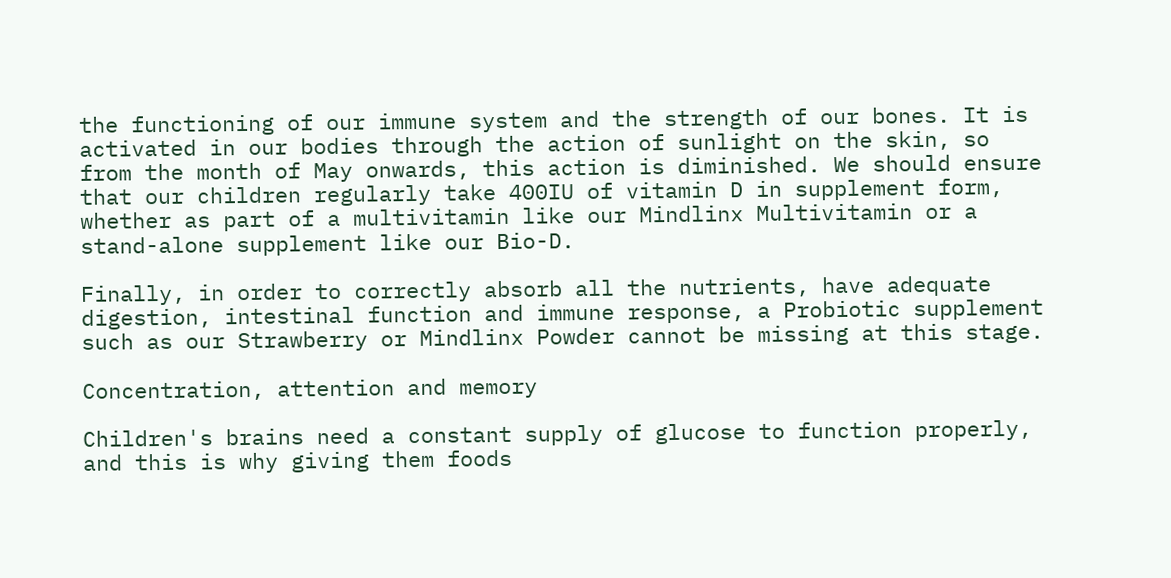the functioning of our immune system and the strength of our bones. It is activated in our bodies through the action of sunlight on the skin, so from the month of May onwards, this action is diminished. We should ensure that our children regularly take 400IU of vitamin D in supplement form, whether as part of a multivitamin like our Mindlinx Multivitamin or a stand-alone supplement like our Bio-D.

Finally, in order to correctly absorb all the nutrients, have adequate digestion, intestinal function and immune response, a Probiotic supplement such as our Strawberry or Mindlinx Powder cannot be missing at this stage.

Concentration, attention and memory

Children's brains need a constant supply of glucose to function properly, and this is why giving them foods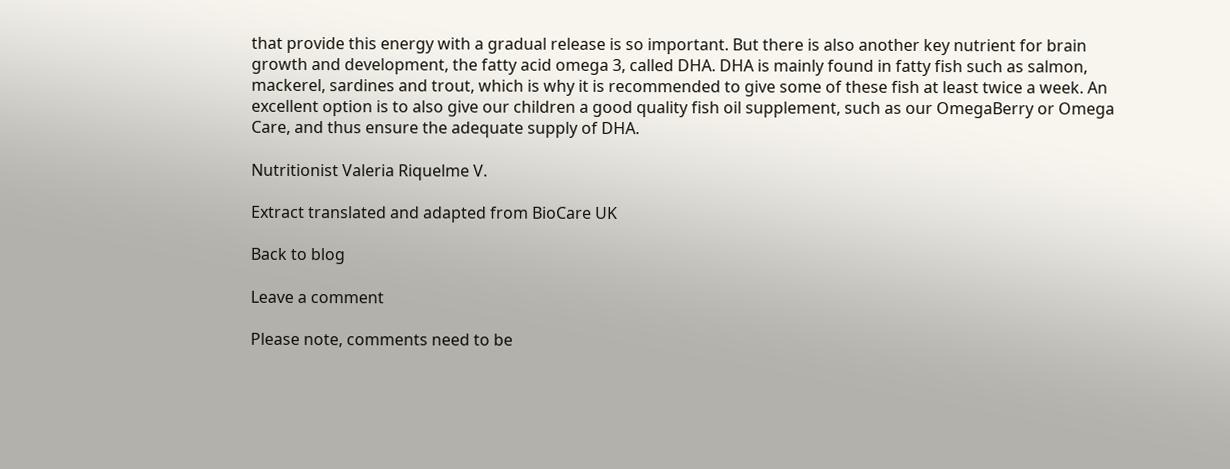that provide this energy with a gradual release is so important. But there is also another key nutrient for brain growth and development, the fatty acid omega 3, called DHA. DHA is mainly found in fatty fish such as salmon, mackerel, sardines and trout, which is why it is recommended to give some of these fish at least twice a week. An excellent option is to also give our children a good quality fish oil supplement, such as our OmegaBerry or Omega Care, and thus ensure the adequate supply of DHA.

Nutritionist Valeria Riquelme V.

Extract translated and adapted from BioCare UK

Back to blog

Leave a comment

Please note, comments need to be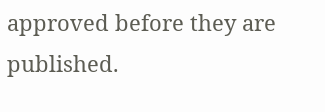approved before they are published.